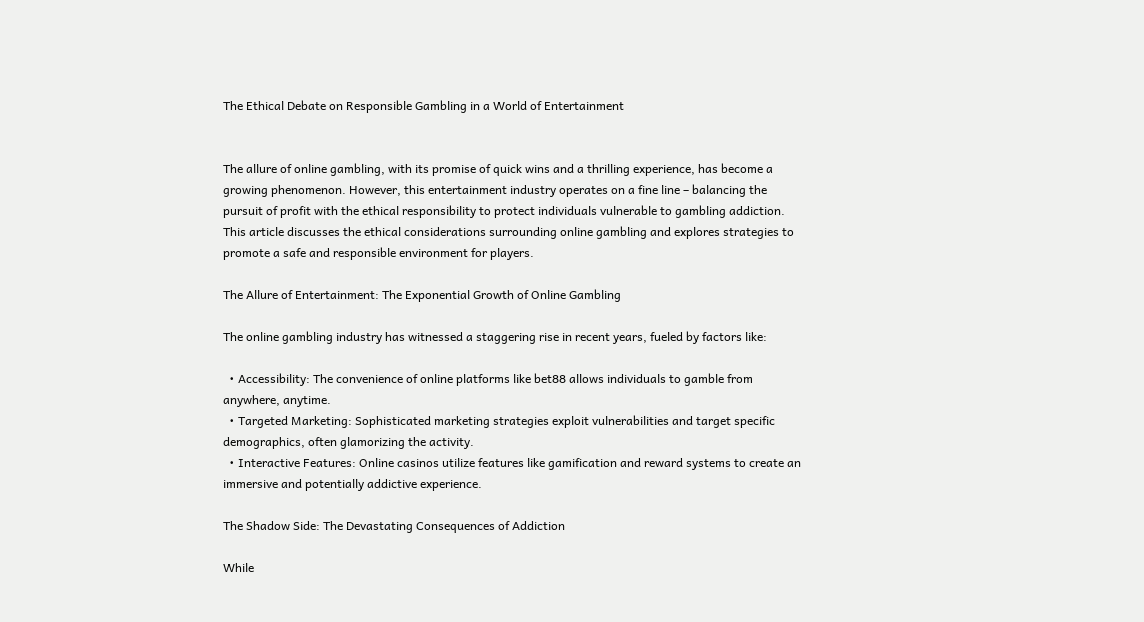The Ethical Debate on Responsible Gambling in a World of Entertainment


The allure of online gambling, with its promise of quick wins and a thrilling experience, has become a growing phenomenon. However, this entertainment industry operates on a fine line – balancing the pursuit of profit with the ethical responsibility to protect individuals vulnerable to gambling addiction. This article discusses the ethical considerations surrounding online gambling and explores strategies to promote a safe and responsible environment for players.

The Allure of Entertainment: The Exponential Growth of Online Gambling

The online gambling industry has witnessed a staggering rise in recent years, fueled by factors like:

  • Accessibility: The convenience of online platforms like bet88 allows individuals to gamble from anywhere, anytime.
  • Targeted Marketing: Sophisticated marketing strategies exploit vulnerabilities and target specific demographics, often glamorizing the activity.
  • Interactive Features: Online casinos utilize features like gamification and reward systems to create an immersive and potentially addictive experience.

The Shadow Side: The Devastating Consequences of Addiction

While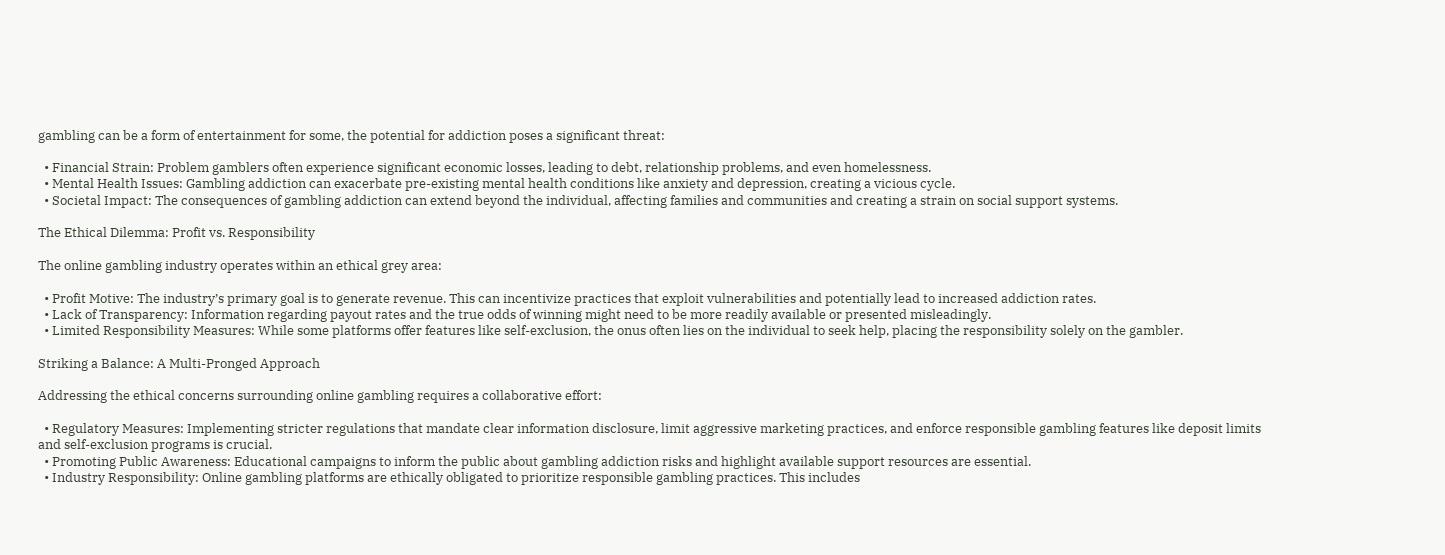gambling can be a form of entertainment for some, the potential for addiction poses a significant threat:

  • Financial Strain: Problem gamblers often experience significant economic losses, leading to debt, relationship problems, and even homelessness.
  • Mental Health Issues: Gambling addiction can exacerbate pre-existing mental health conditions like anxiety and depression, creating a vicious cycle.
  • Societal Impact: The consequences of gambling addiction can extend beyond the individual, affecting families and communities and creating a strain on social support systems.

The Ethical Dilemma: Profit vs. Responsibility

The online gambling industry operates within an ethical grey area:

  • Profit Motive: The industry’s primary goal is to generate revenue. This can incentivize practices that exploit vulnerabilities and potentially lead to increased addiction rates.
  • Lack of Transparency: Information regarding payout rates and the true odds of winning might need to be more readily available or presented misleadingly.
  • Limited Responsibility Measures: While some platforms offer features like self-exclusion, the onus often lies on the individual to seek help, placing the responsibility solely on the gambler.

Striking a Balance: A Multi-Pronged Approach

Addressing the ethical concerns surrounding online gambling requires a collaborative effort:

  • Regulatory Measures: Implementing stricter regulations that mandate clear information disclosure, limit aggressive marketing practices, and enforce responsible gambling features like deposit limits and self-exclusion programs is crucial.
  • Promoting Public Awareness: Educational campaigns to inform the public about gambling addiction risks and highlight available support resources are essential.
  • Industry Responsibility: Online gambling platforms are ethically obligated to prioritize responsible gambling practices. This includes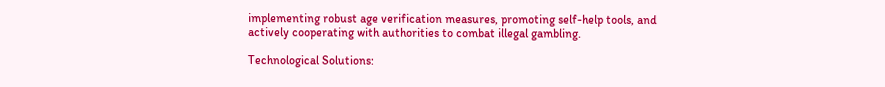implementing robust age verification measures, promoting self-help tools, and actively cooperating with authorities to combat illegal gambling.

Technological Solutions: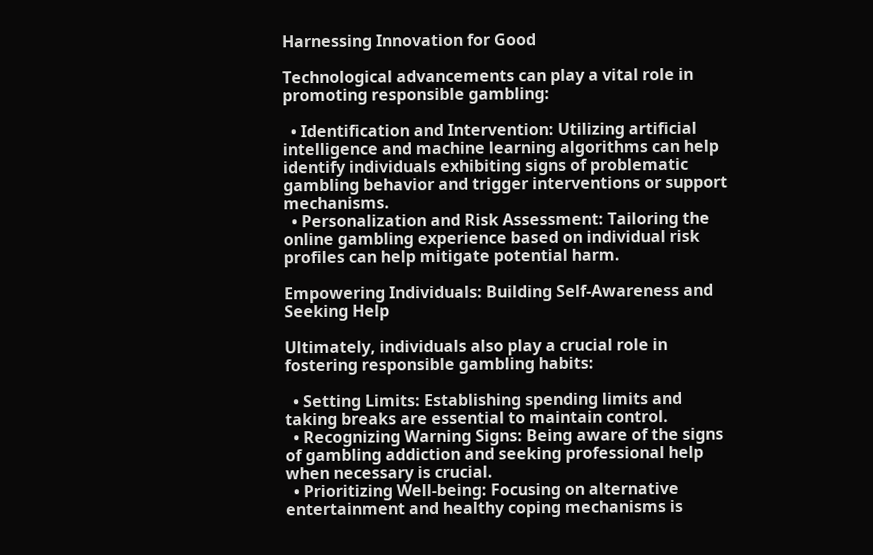Harnessing Innovation for Good

Technological advancements can play a vital role in promoting responsible gambling:

  • Identification and Intervention: Utilizing artificial intelligence and machine learning algorithms can help identify individuals exhibiting signs of problematic gambling behavior and trigger interventions or support mechanisms.
  • Personalization and Risk Assessment: Tailoring the online gambling experience based on individual risk profiles can help mitigate potential harm.

Empowering Individuals: Building Self-Awareness and Seeking Help

Ultimately, individuals also play a crucial role in fostering responsible gambling habits:

  • Setting Limits: Establishing spending limits and taking breaks are essential to maintain control.
  • Recognizing Warning Signs: Being aware of the signs of gambling addiction and seeking professional help when necessary is crucial.
  • Prioritizing Well-being: Focusing on alternative entertainment and healthy coping mechanisms is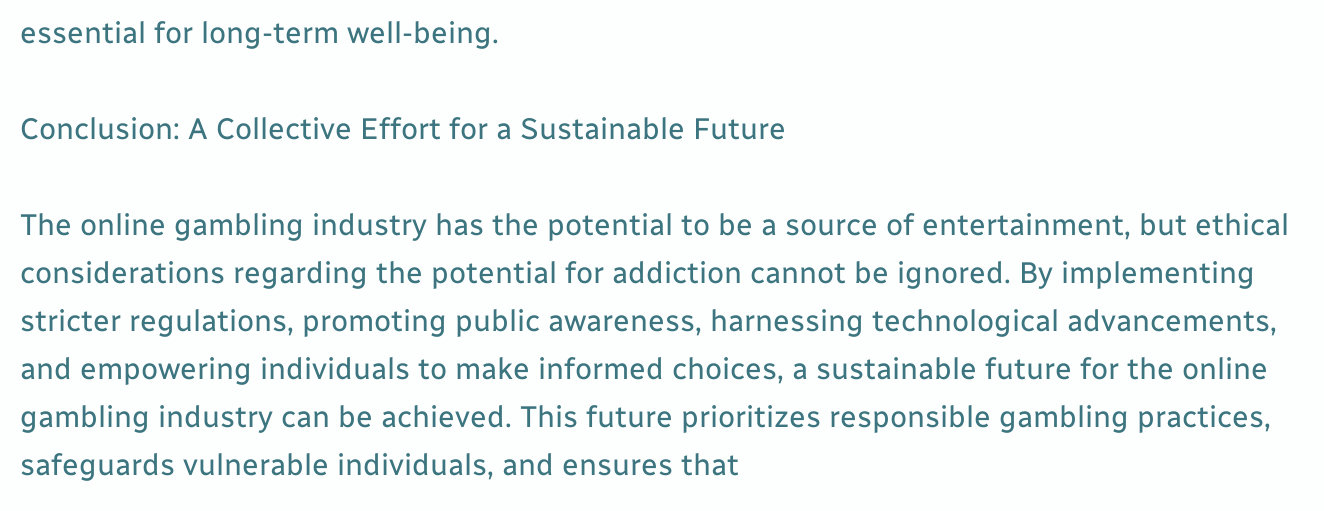essential for long-term well-being.

Conclusion: A Collective Effort for a Sustainable Future

The online gambling industry has the potential to be a source of entertainment, but ethical considerations regarding the potential for addiction cannot be ignored. By implementing stricter regulations, promoting public awareness, harnessing technological advancements, and empowering individuals to make informed choices, a sustainable future for the online gambling industry can be achieved. This future prioritizes responsible gambling practices, safeguards vulnerable individuals, and ensures that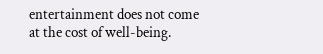entertainment does not come at the cost of well-being.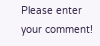Please enter your comment!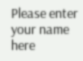Please enter your name here